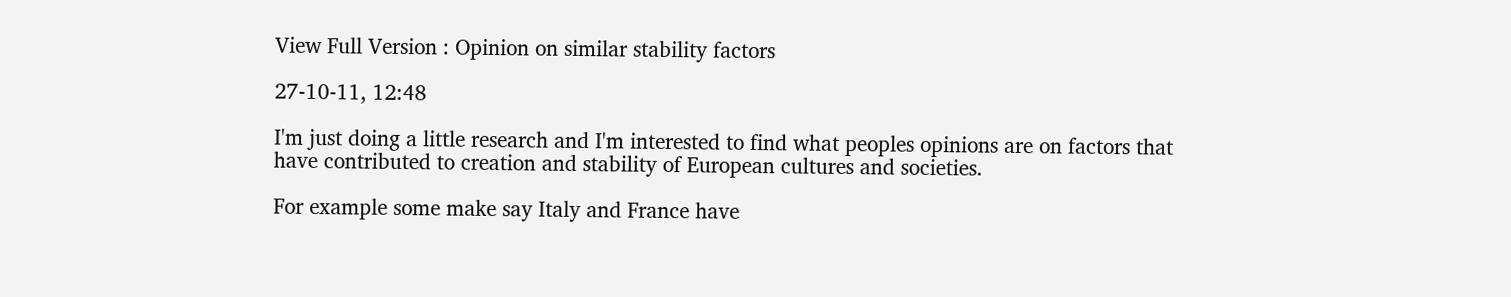View Full Version : Opinion on similar stability factors

27-10-11, 12:48

I'm just doing a little research and I'm interested to find what peoples opinions are on factors that have contributed to creation and stability of European cultures and societies.

For example some make say Italy and France have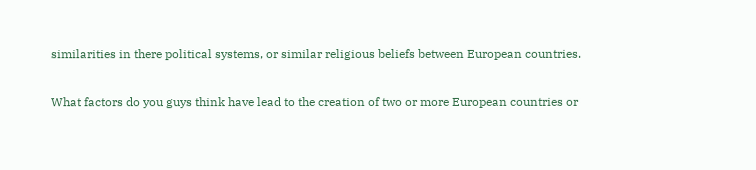similarities in there political systems, or similar religious beliefs between European countries.

What factors do you guys think have lead to the creation of two or more European countries or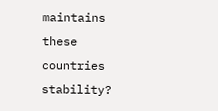maintains these countries stability?